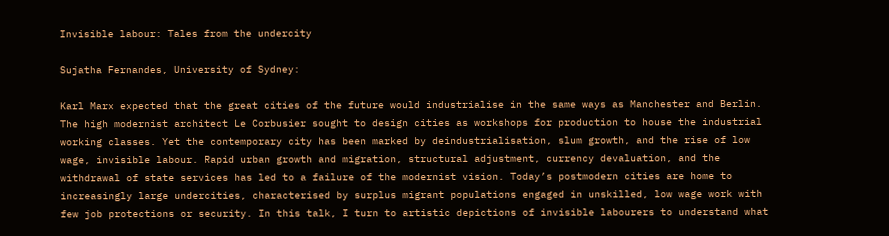Invisible labour: Tales from the undercity

Sujatha Fernandes, University of Sydney:

Karl Marx expected that the great cities of the future would industrialise in the same ways as Manchester and Berlin. The high modernist architect Le Corbusier sought to design cities as workshops for production to house the industrial working classes. Yet the contemporary city has been marked by deindustrialisation, slum growth, and the rise of low wage, invisible labour. Rapid urban growth and migration, structural adjustment, currency devaluation, and the withdrawal of state services has led to a failure of the modernist vision. Today’s postmodern cities are home to increasingly large undercities, characterised by surplus migrant populations engaged in unskilled, low wage work with few job protections or security. In this talk, I turn to artistic depictions of invisible labourers to understand what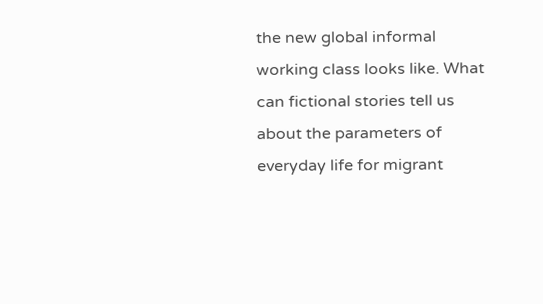the new global informal working class looks like. What can fictional stories tell us about the parameters of everyday life for migrant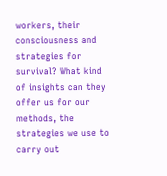workers, their consciousness and strategies for survival? What kind of insights can they offer us for our methods, the strategies we use to carry out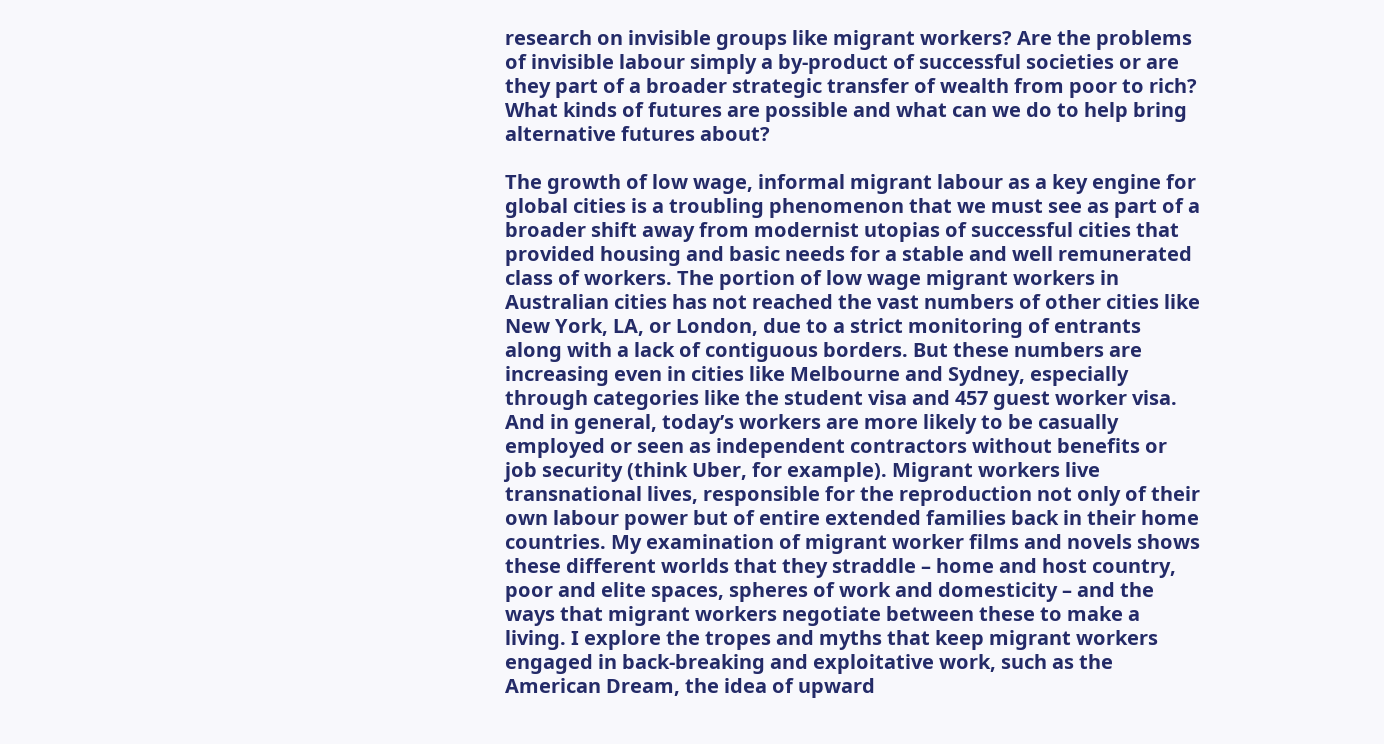research on invisible groups like migrant workers? Are the problems of invisible labour simply a by-product of successful societies or are they part of a broader strategic transfer of wealth from poor to rich? What kinds of futures are possible and what can we do to help bring alternative futures about?

The growth of low wage, informal migrant labour as a key engine for global cities is a troubling phenomenon that we must see as part of a broader shift away from modernist utopias of successful cities that provided housing and basic needs for a stable and well remunerated class of workers. The portion of low wage migrant workers in Australian cities has not reached the vast numbers of other cities like New York, LA, or London, due to a strict monitoring of entrants along with a lack of contiguous borders. But these numbers are increasing even in cities like Melbourne and Sydney, especially through categories like the student visa and 457 guest worker visa. And in general, today’s workers are more likely to be casually employed or seen as independent contractors without benefits or job security (think Uber, for example). Migrant workers live transnational lives, responsible for the reproduction not only of their own labour power but of entire extended families back in their home countries. My examination of migrant worker films and novels shows these different worlds that they straddle – home and host country, poor and elite spaces, spheres of work and domesticity – and the ways that migrant workers negotiate between these to make a living. I explore the tropes and myths that keep migrant workers engaged in back-breaking and exploitative work, such as the American Dream, the idea of upward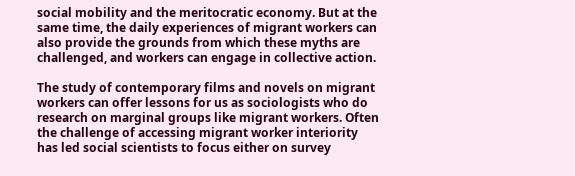social mobility and the meritocratic economy. But at the same time, the daily experiences of migrant workers can also provide the grounds from which these myths are challenged, and workers can engage in collective action.

The study of contemporary films and novels on migrant workers can offer lessons for us as sociologists who do research on marginal groups like migrant workers. Often the challenge of accessing migrant worker interiority has led social scientists to focus either on survey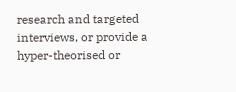research and targeted interviews, or provide a hyper-theorised or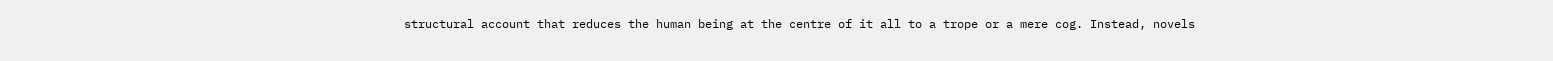structural account that reduces the human being at the centre of it all to a trope or a mere cog. Instead, novels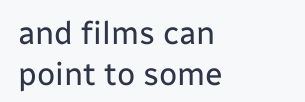and films can point to some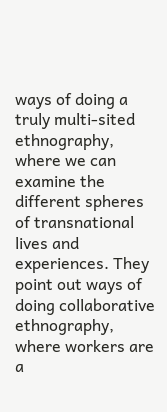ways of doing a truly multi-sited ethnography, where we can examine the different spheres of transnational lives and experiences. They point out ways of doing collaborative ethnography, where workers are a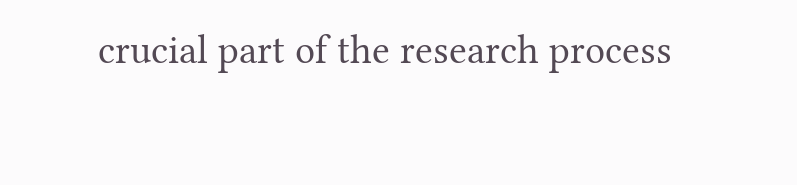crucial part of the research process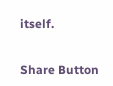itself.


Share Button